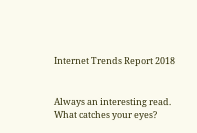Internet Trends Report 2018


Always an interesting read. What catches your eyes?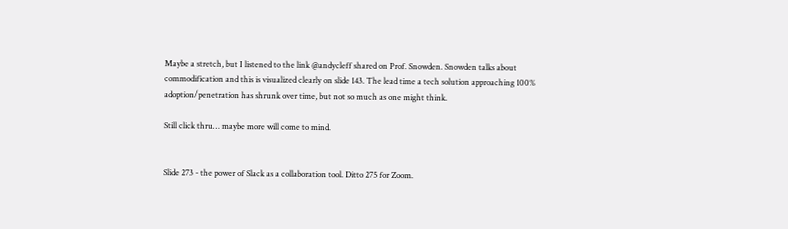Maybe a stretch, but I listened to the link @andycleff shared on Prof. Snowden. Snowden talks about commodification and this is visualized clearly on slide 143. The lead time a tech solution approaching 100% adoption/penetration has shrunk over time, but not so much as one might think.

Still click thru… maybe more will come to mind.


Slide 273 - the power of Slack as a collaboration tool. Ditto 275 for Zoom.